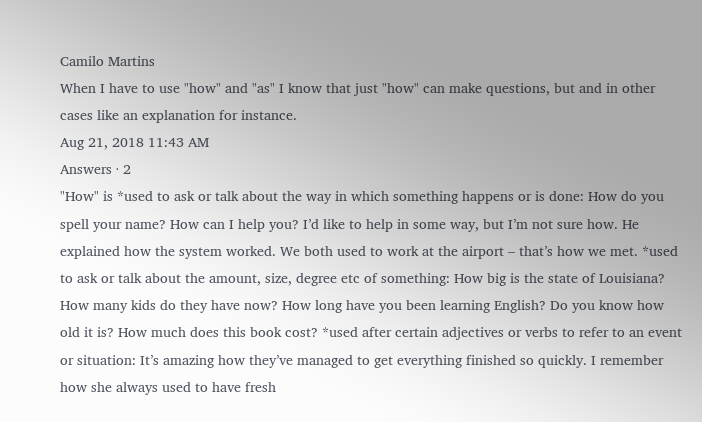Camilo Martins
When I have to use "how" and "as" I know that just "how" can make questions, but and in other cases like an explanation for instance.
Aug 21, 2018 11:43 AM
Answers · 2
"How" is *used to ask or talk about the way in which something happens or is done: How do you spell your name? How can I help you? I’d like to help in some way, but I’m not sure how. He explained how the system worked. We both used to work at the airport – that’s how we met. *used to ask or talk about the amount, size, degree etc of something: How big is the state of Louisiana? How many kids do they have now? How long have you been learning English? Do you know how old it is? How much does this book cost? *used after certain adjectives or verbs to refer to an event or situation: It’s amazing how they’ve managed to get everything finished so quickly. I remember how she always used to have fresh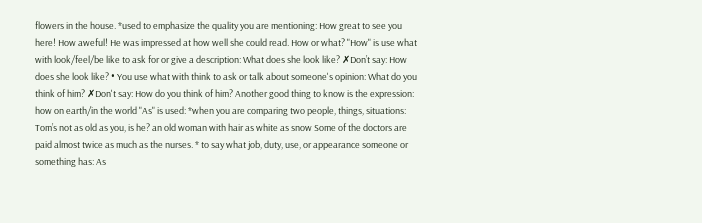flowers in the house. *used to emphasize the quality you are mentioning: How great to see you here! How aweful! He was impressed at how well she could read. How or what? "How" is use what with look/feel/be like to ask for or give a description: What does she look like? ✗Don’t say: How does she look like? • You use what with think to ask or talk about someone's opinion: What do you think of him? ✗Don't say: How do you think of him? Another good thing to know is the expression: how on earth/in the world "As" is used: *when you are comparing two people, things, situations: Tom’s not as old as you, is he? an old woman with hair as white as snow Some of the doctors are paid almost twice as much as the nurses. * to say what job, duty, use, or appearance someone or something has: As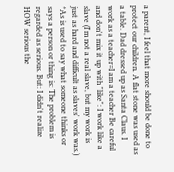a parent, I feel that more should be done to protect our children. A flat stone was used as a table. Dad dressed up as Santa Claus. I work as a teacher=I am a teacher Be careful and don't mix it up with "like": I work like a slave (I'm not a real slave, but my work is just as hard and difficult as slaves' work was.) *As is used to say what someone thinks or says a person or thing is: The problem is regarded as serious. But: I didn't realize HOW serious the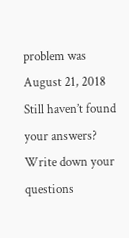problem was
August 21, 2018
Still haven’t found your answers?
Write down your questions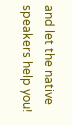and let the native speakers help you!